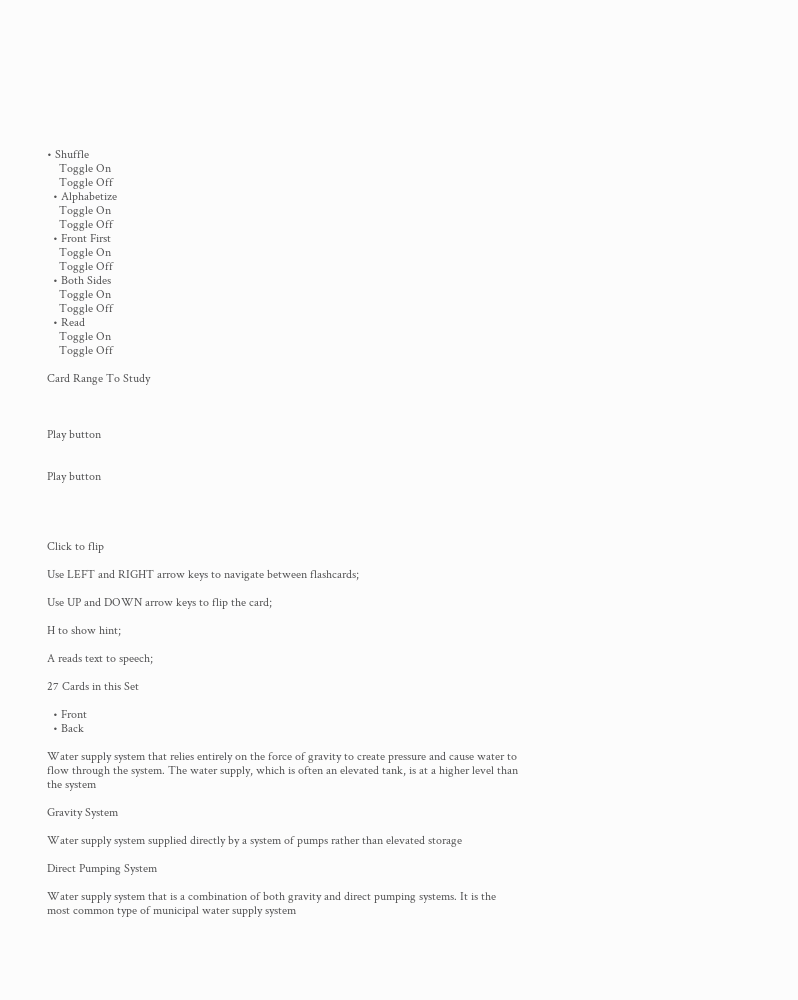• Shuffle
    Toggle On
    Toggle Off
  • Alphabetize
    Toggle On
    Toggle Off
  • Front First
    Toggle On
    Toggle Off
  • Both Sides
    Toggle On
    Toggle Off
  • Read
    Toggle On
    Toggle Off

Card Range To Study



Play button


Play button




Click to flip

Use LEFT and RIGHT arrow keys to navigate between flashcards;

Use UP and DOWN arrow keys to flip the card;

H to show hint;

A reads text to speech;

27 Cards in this Set

  • Front
  • Back

Water supply system that relies entirely on the force of gravity to create pressure and cause water to flow through the system. The water supply, which is often an elevated tank, is at a higher level than the system

Gravity System

Water supply system supplied directly by a system of pumps rather than elevated storage

Direct Pumping System

Water supply system that is a combination of both gravity and direct pumping systems. It is the most common type of municipal water supply system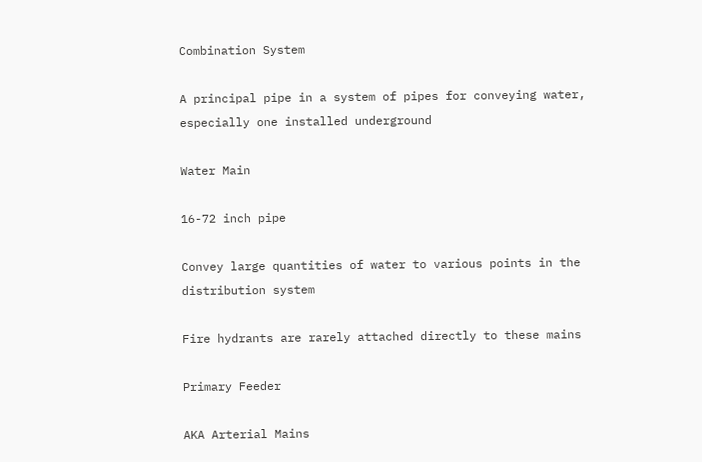Combination System

A principal pipe in a system of pipes for conveying water, especially one installed underground

Water Main

16-72 inch pipe

Convey large quantities of water to various points in the distribution system

Fire hydrants are rarely attached directly to these mains

Primary Feeder

AKA Arterial Mains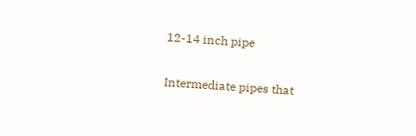12-14 inch pipe

Intermediate pipes that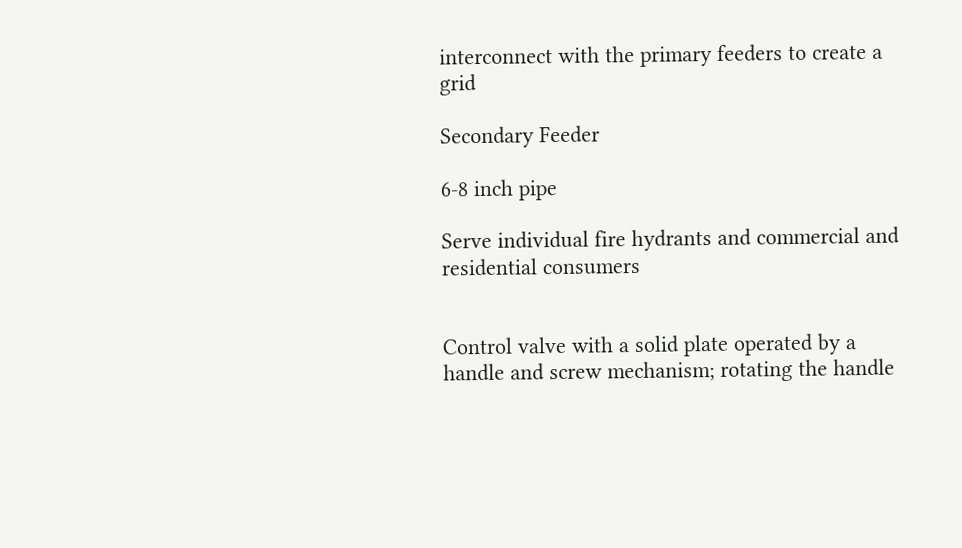interconnect with the primary feeders to create a grid

Secondary Feeder

6-8 inch pipe

Serve individual fire hydrants and commercial and residential consumers


Control valve with a solid plate operated by a handle and screw mechanism; rotating the handle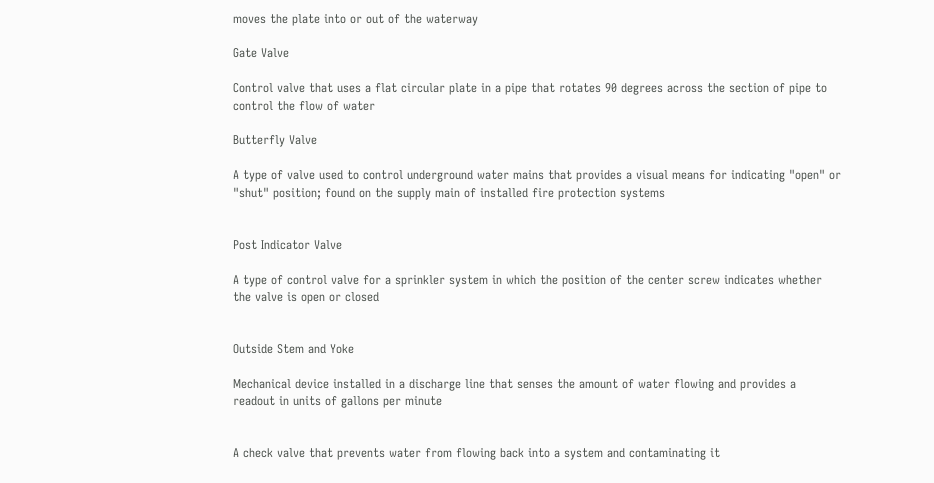moves the plate into or out of the waterway

Gate Valve

Control valve that uses a flat circular plate in a pipe that rotates 90 degrees across the section of pipe to control the flow of water

Butterfly Valve

A type of valve used to control underground water mains that provides a visual means for indicating "open" or "shut" position; found on the supply main of installed fire protection systems


Post Indicator Valve

A type of control valve for a sprinkler system in which the position of the center screw indicates whether the valve is open or closed


Outside Stem and Yoke

Mechanical device installed in a discharge line that senses the amount of water flowing and provides a readout in units of gallons per minute


A check valve that prevents water from flowing back into a system and contaminating it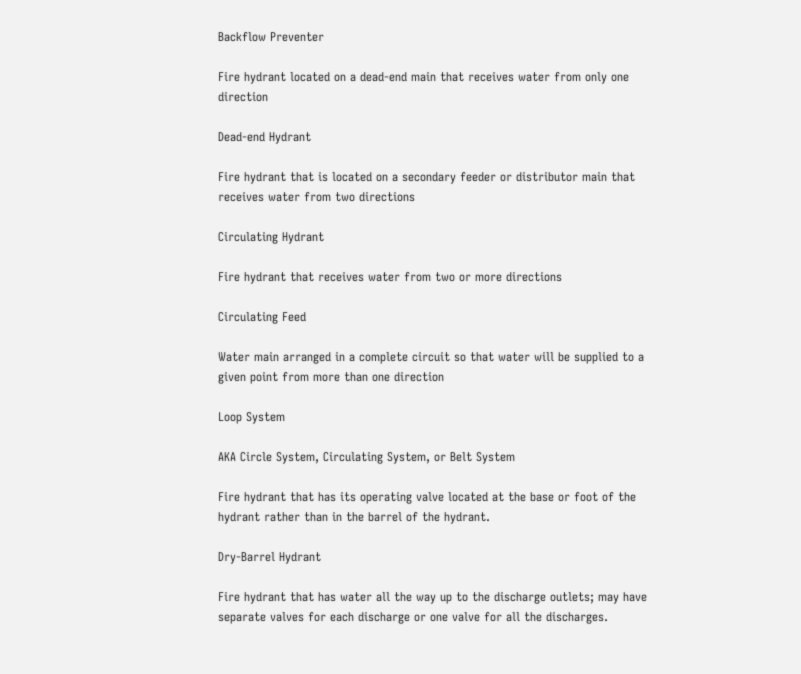Backflow Preventer

Fire hydrant located on a dead-end main that receives water from only one direction

Dead-end Hydrant

Fire hydrant that is located on a secondary feeder or distributor main that receives water from two directions

Circulating Hydrant

Fire hydrant that receives water from two or more directions

Circulating Feed

Water main arranged in a complete circuit so that water will be supplied to a given point from more than one direction

Loop System

AKA Circle System, Circulating System, or Belt System

Fire hydrant that has its operating valve located at the base or foot of the hydrant rather than in the barrel of the hydrant.

Dry-Barrel Hydrant

Fire hydrant that has water all the way up to the discharge outlets; may have separate valves for each discharge or one valve for all the discharges.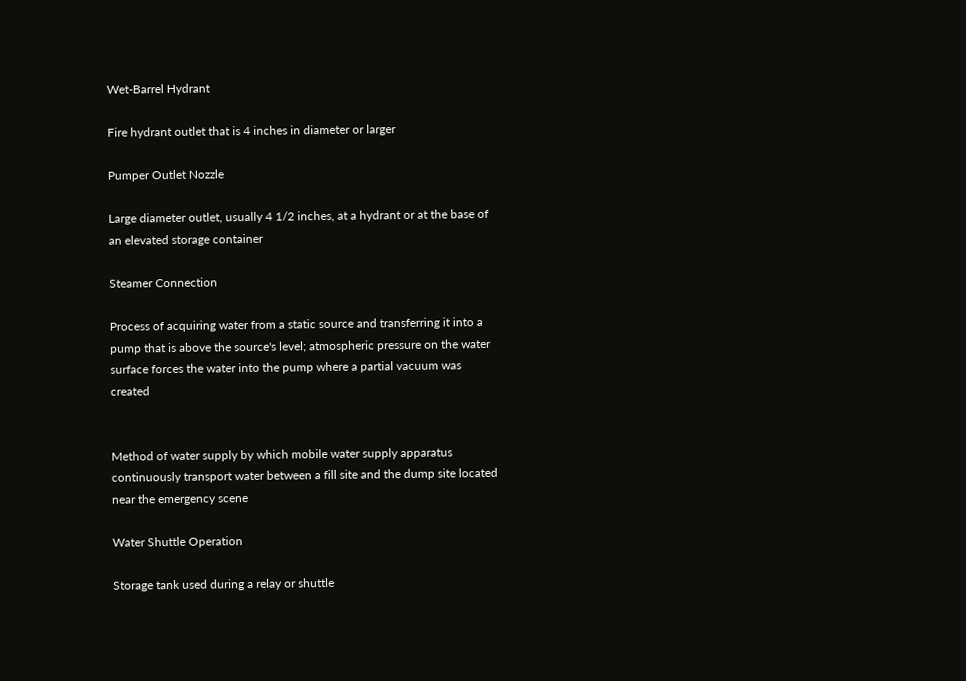Wet-Barrel Hydrant

Fire hydrant outlet that is 4 inches in diameter or larger

Pumper Outlet Nozzle

Large diameter outlet, usually 4 1/2 inches, at a hydrant or at the base of an elevated storage container

Steamer Connection

Process of acquiring water from a static source and transferring it into a pump that is above the source's level; atmospheric pressure on the water surface forces the water into the pump where a partial vacuum was created


Method of water supply by which mobile water supply apparatus continuously transport water between a fill site and the dump site located near the emergency scene

Water Shuttle Operation

Storage tank used during a relay or shuttle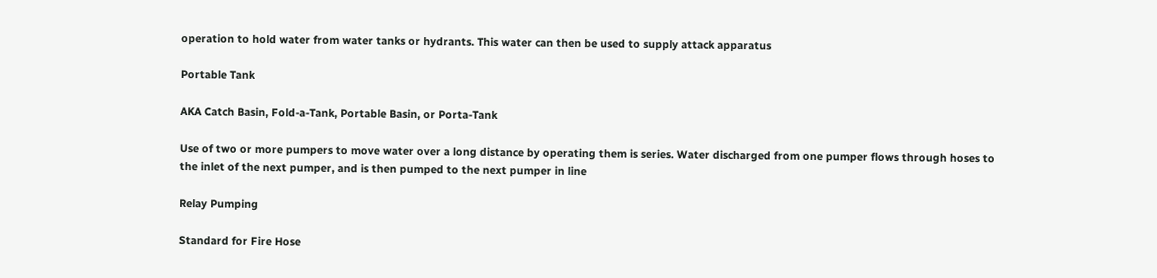operation to hold water from water tanks or hydrants. This water can then be used to supply attack apparatus

Portable Tank

AKA Catch Basin, Fold-a-Tank, Portable Basin, or Porta-Tank

Use of two or more pumpers to move water over a long distance by operating them is series. Water discharged from one pumper flows through hoses to the inlet of the next pumper, and is then pumped to the next pumper in line

Relay Pumping

Standard for Fire Hose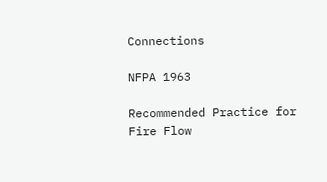Connections

NFPA 1963

Recommended Practice for Fire Flow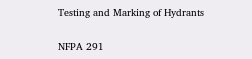Testing and Marking of Hydrants

NFPA 291